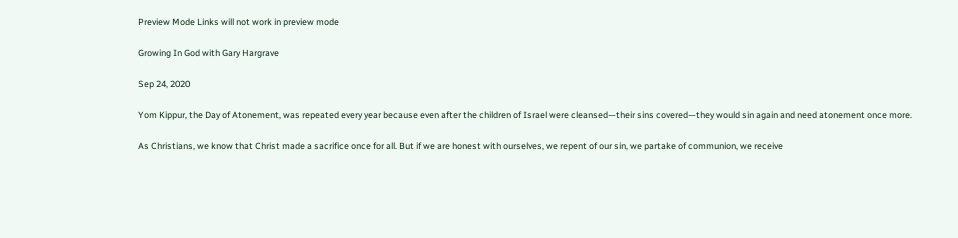Preview Mode Links will not work in preview mode

Growing In God with Gary Hargrave

Sep 24, 2020

Yom Kippur, the Day of Atonement, was repeated every year because even after the children of Israel were cleansed—their sins covered—they would sin again and need atonement once more.

As Christians, we know that Christ made a sacrifice once for all. But if we are honest with ourselves, we repent of our sin, we partake of communion, we receive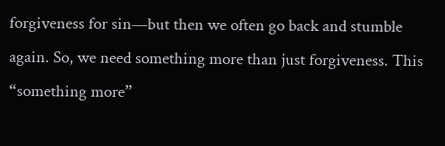forgiveness for sin—but then we often go back and stumble again. So, we need something more than just forgiveness. This “something more”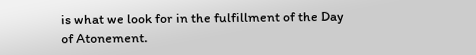is what we look for in the fulfillment of the Day of Atonement.